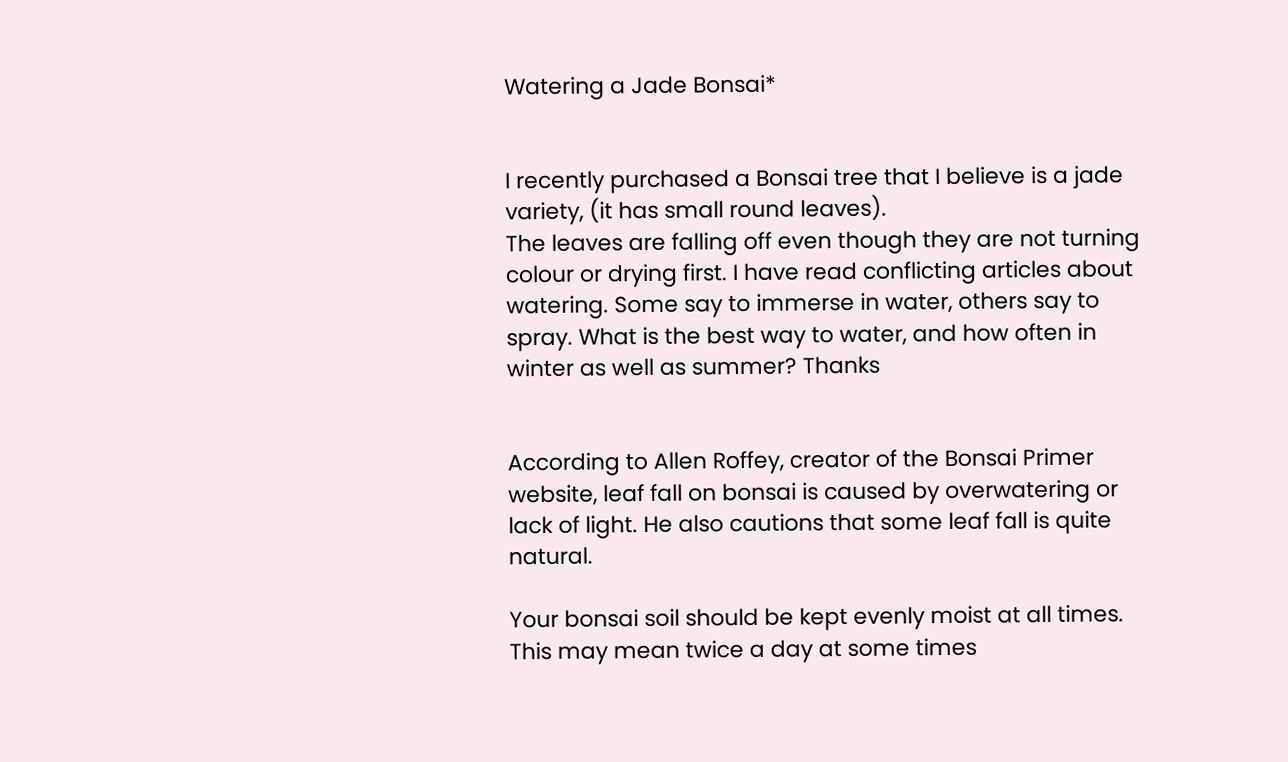Watering a Jade Bonsai*


I recently purchased a Bonsai tree that I believe is a jade variety, (it has small round leaves).
The leaves are falling off even though they are not turning colour or drying first. I have read conflicting articles about watering. Some say to immerse in water, others say to spray. What is the best way to water, and how often in winter as well as summer? Thanks


According to Allen Roffey, creator of the Bonsai Primer website, leaf fall on bonsai is caused by overwatering or lack of light. He also cautions that some leaf fall is quite natural.

Your bonsai soil should be kept evenly moist at all times. This may mean twice a day at some times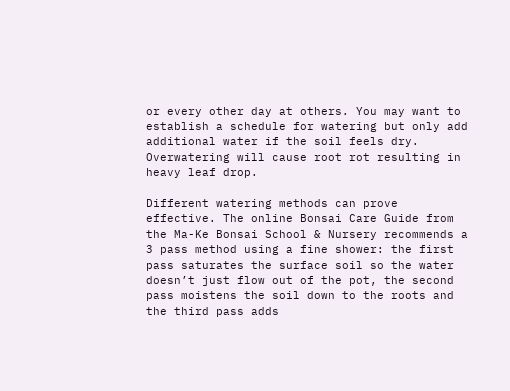or every other day at others. You may want to establish a schedule for watering but only add additional water if the soil feels dry. Overwatering will cause root rot resulting in heavy leaf drop.

Different watering methods can prove effective. The online Bonsai Care Guide from the Ma-Ke Bonsai School & Nursery recommends a 3 pass method using a fine shower: the first pass saturates the surface soil so the water doesn’t just flow out of the pot, the second pass moistens the soil down to the roots and the third pass adds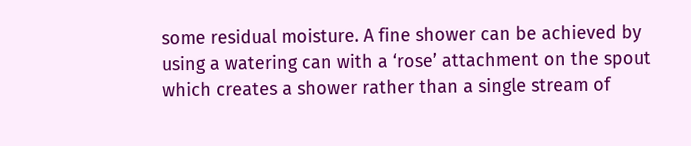some residual moisture. A fine shower can be achieved by using a watering can with a ‘rose’ attachment on the spout which creates a shower rather than a single stream of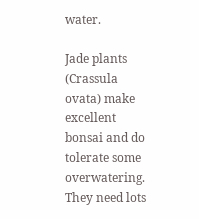water.

Jade plants (Crassula ovata) make excellent bonsai and do tolerate some overwatering. They need lots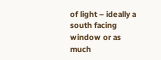of light – ideally a south facing window or as much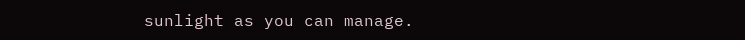sunlight as you can manage.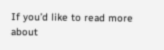If you’d like to read more about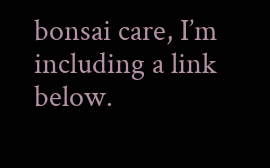bonsai care, I’m including a link below.